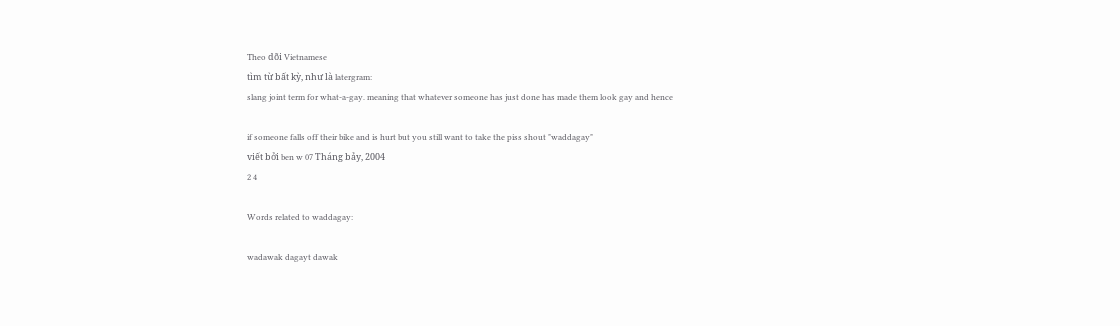Theo dõi Vietnamese
tìm từ bất kỳ, như là latergram:
slang joint term for what-a-gay. meaning that whatever someone has just done has made them look gay and hence

if someone falls off their bike and is hurt but you still want to take the piss shout "waddagay"
viết bởi ben w 07 Tháng bảy, 2004
2 4

Words related to waddagay:

wadawak dagayt dawak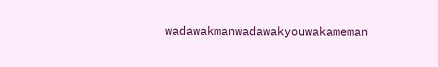wadawakmanwadawakyouwakameman